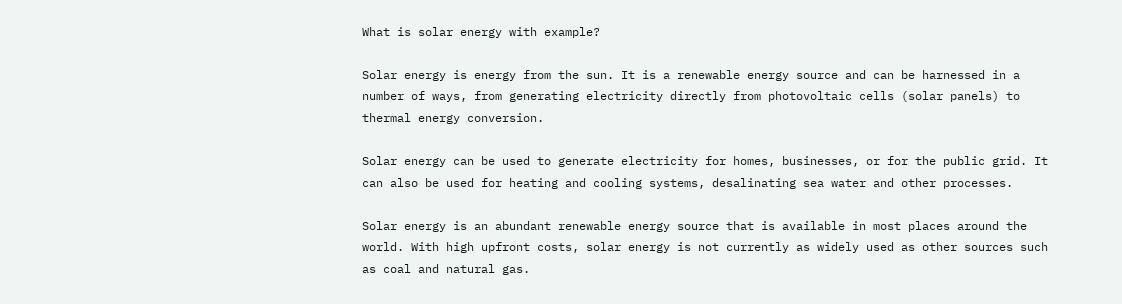What is solar energy with example?

Solar energy is energy from the sun. It is a renewable energy source and can be harnessed in a number of ways, from generating electricity directly from photovoltaic cells (solar panels) to thermal energy conversion.

Solar energy can be used to generate electricity for homes, businesses, or for the public grid. It can also be used for heating and cooling systems, desalinating sea water and other processes.

Solar energy is an abundant renewable energy source that is available in most places around the world. With high upfront costs, solar energy is not currently as widely used as other sources such as coal and natural gas.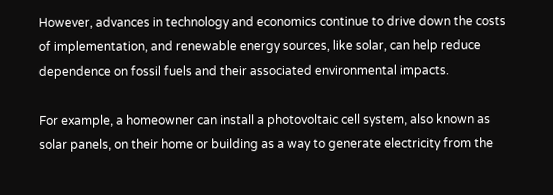However, advances in technology and economics continue to drive down the costs of implementation, and renewable energy sources, like solar, can help reduce dependence on fossil fuels and their associated environmental impacts.

For example, a homeowner can install a photovoltaic cell system, also known as solar panels, on their home or building as a way to generate electricity from the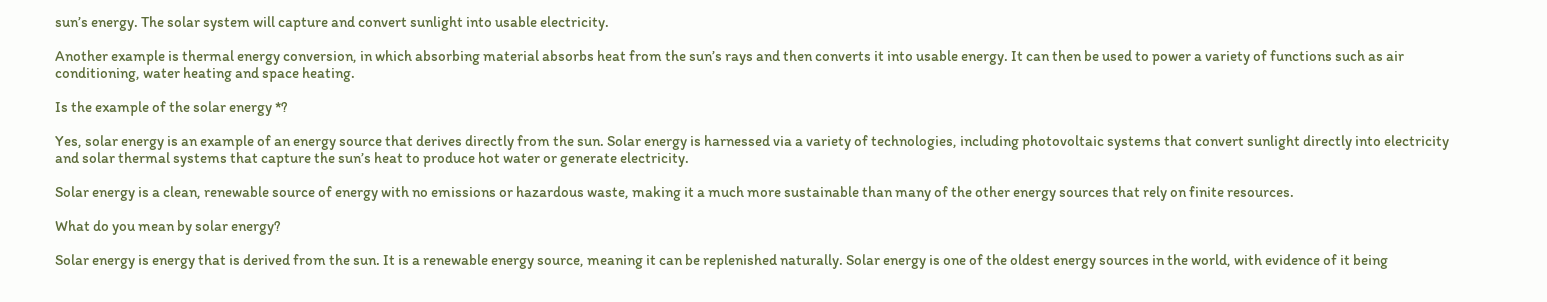sun’s energy. The solar system will capture and convert sunlight into usable electricity.

Another example is thermal energy conversion, in which absorbing material absorbs heat from the sun’s rays and then converts it into usable energy. It can then be used to power a variety of functions such as air conditioning, water heating and space heating.

Is the example of the solar energy *?

Yes, solar energy is an example of an energy source that derives directly from the sun. Solar energy is harnessed via a variety of technologies, including photovoltaic systems that convert sunlight directly into electricity and solar thermal systems that capture the sun’s heat to produce hot water or generate electricity.

Solar energy is a clean, renewable source of energy with no emissions or hazardous waste, making it a much more sustainable than many of the other energy sources that rely on finite resources.

What do you mean by solar energy?

Solar energy is energy that is derived from the sun. It is a renewable energy source, meaning it can be replenished naturally. Solar energy is one of the oldest energy sources in the world, with evidence of it being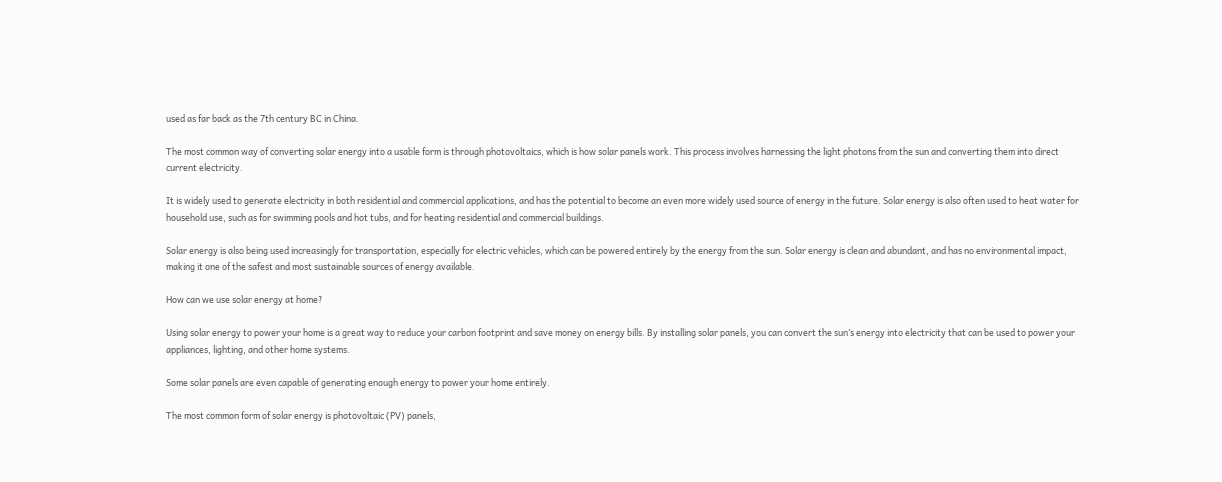used as far back as the 7th century BC in China.

The most common way of converting solar energy into a usable form is through photovoltaics, which is how solar panels work. This process involves harnessing the light photons from the sun and converting them into direct current electricity.

It is widely used to generate electricity in both residential and commercial applications, and has the potential to become an even more widely used source of energy in the future. Solar energy is also often used to heat water for household use, such as for swimming pools and hot tubs, and for heating residential and commercial buildings.

Solar energy is also being used increasingly for transportation, especially for electric vehicles, which can be powered entirely by the energy from the sun. Solar energy is clean and abundant, and has no environmental impact, making it one of the safest and most sustainable sources of energy available.

How can we use solar energy at home?

Using solar energy to power your home is a great way to reduce your carbon footprint and save money on energy bills. By installing solar panels, you can convert the sun’s energy into electricity that can be used to power your appliances, lighting, and other home systems.

Some solar panels are even capable of generating enough energy to power your home entirely.

The most common form of solar energy is photovoltaic (PV) panels,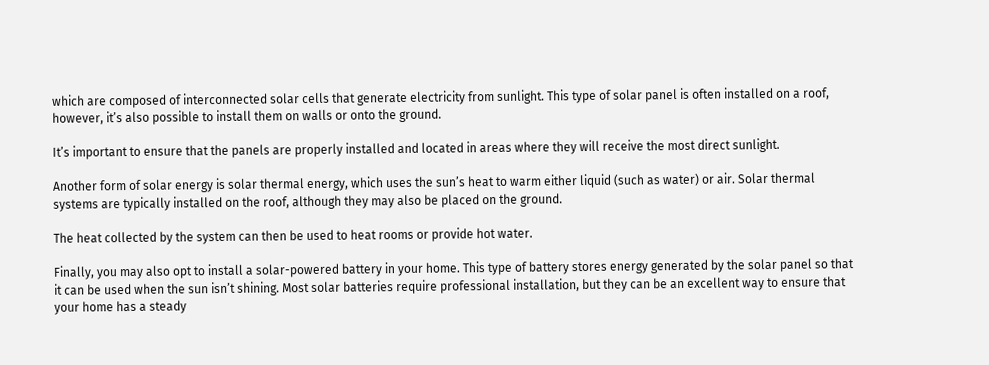which are composed of interconnected solar cells that generate electricity from sunlight. This type of solar panel is often installed on a roof, however, it’s also possible to install them on walls or onto the ground.

It’s important to ensure that the panels are properly installed and located in areas where they will receive the most direct sunlight.

Another form of solar energy is solar thermal energy, which uses the sun’s heat to warm either liquid (such as water) or air. Solar thermal systems are typically installed on the roof, although they may also be placed on the ground.

The heat collected by the system can then be used to heat rooms or provide hot water.

Finally, you may also opt to install a solar-powered battery in your home. This type of battery stores energy generated by the solar panel so that it can be used when the sun isn’t shining. Most solar batteries require professional installation, but they can be an excellent way to ensure that your home has a steady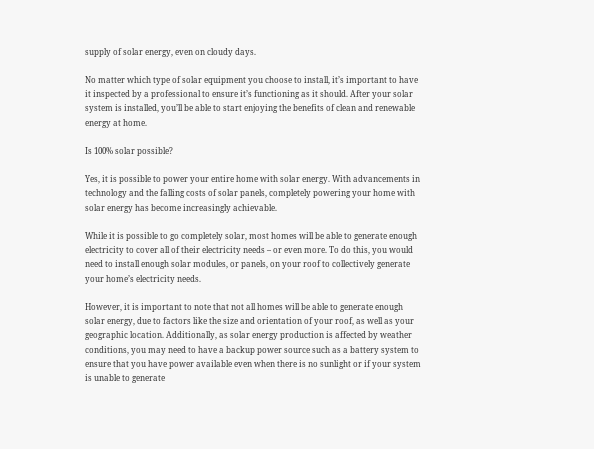supply of solar energy, even on cloudy days.

No matter which type of solar equipment you choose to install, it’s important to have it inspected by a professional to ensure it’s functioning as it should. After your solar system is installed, you’ll be able to start enjoying the benefits of clean and renewable energy at home.

Is 100% solar possible?

Yes, it is possible to power your entire home with solar energy. With advancements in technology and the falling costs of solar panels, completely powering your home with solar energy has become increasingly achievable.

While it is possible to go completely solar, most homes will be able to generate enough electricity to cover all of their electricity needs – or even more. To do this, you would need to install enough solar modules, or panels, on your roof to collectively generate your home’s electricity needs.

However, it is important to note that not all homes will be able to generate enough solar energy, due to factors like the size and orientation of your roof, as well as your geographic location. Additionally, as solar energy production is affected by weather conditions, you may need to have a backup power source such as a battery system to ensure that you have power available even when there is no sunlight or if your system is unable to generate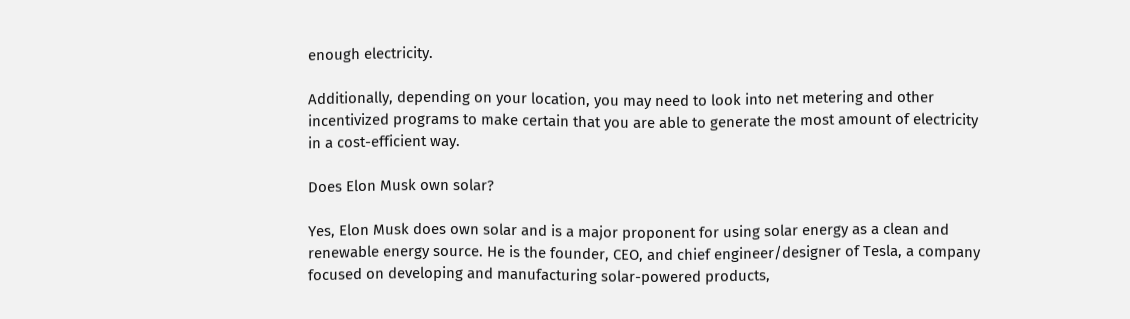enough electricity.

Additionally, depending on your location, you may need to look into net metering and other incentivized programs to make certain that you are able to generate the most amount of electricity in a cost-efficient way.

Does Elon Musk own solar?

Yes, Elon Musk does own solar and is a major proponent for using solar energy as a clean and renewable energy source. He is the founder, CEO, and chief engineer/designer of Tesla, a company focused on developing and manufacturing solar-powered products,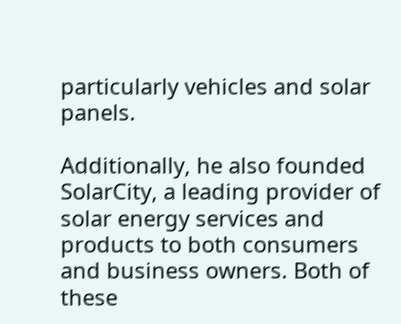particularly vehicles and solar panels.

Additionally, he also founded SolarCity, a leading provider of solar energy services and products to both consumers and business owners. Both of these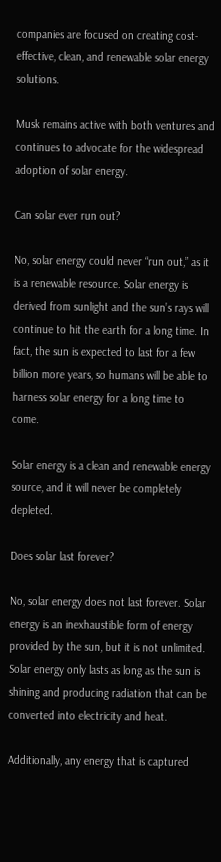companies are focused on creating cost-effective, clean, and renewable solar energy solutions.

Musk remains active with both ventures and continues to advocate for the widespread adoption of solar energy.

Can solar ever run out?

No, solar energy could never “run out,” as it is a renewable resource. Solar energy is derived from sunlight and the sun’s rays will continue to hit the earth for a long time. In fact, the sun is expected to last for a few billion more years, so humans will be able to harness solar energy for a long time to come.

Solar energy is a clean and renewable energy source, and it will never be completely depleted.

Does solar last forever?

No, solar energy does not last forever. Solar energy is an inexhaustible form of energy provided by the sun, but it is not unlimited. Solar energy only lasts as long as the sun is shining and producing radiation that can be converted into electricity and heat.

Additionally, any energy that is captured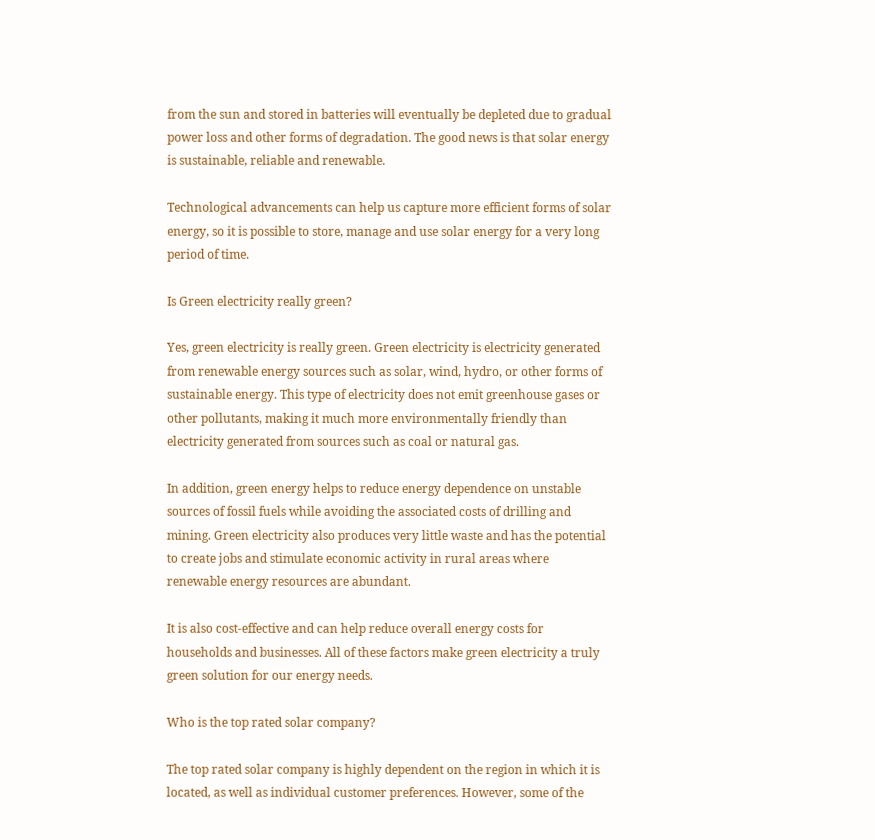from the sun and stored in batteries will eventually be depleted due to gradual power loss and other forms of degradation. The good news is that solar energy is sustainable, reliable and renewable.

Technological advancements can help us capture more efficient forms of solar energy, so it is possible to store, manage and use solar energy for a very long period of time.

Is Green electricity really green?

Yes, green electricity is really green. Green electricity is electricity generated from renewable energy sources such as solar, wind, hydro, or other forms of sustainable energy. This type of electricity does not emit greenhouse gases or other pollutants, making it much more environmentally friendly than electricity generated from sources such as coal or natural gas.

In addition, green energy helps to reduce energy dependence on unstable sources of fossil fuels while avoiding the associated costs of drilling and mining. Green electricity also produces very little waste and has the potential to create jobs and stimulate economic activity in rural areas where renewable energy resources are abundant.

It is also cost-effective and can help reduce overall energy costs for households and businesses. All of these factors make green electricity a truly green solution for our energy needs.

Who is the top rated solar company?

The top rated solar company is highly dependent on the region in which it is located, as well as individual customer preferences. However, some of the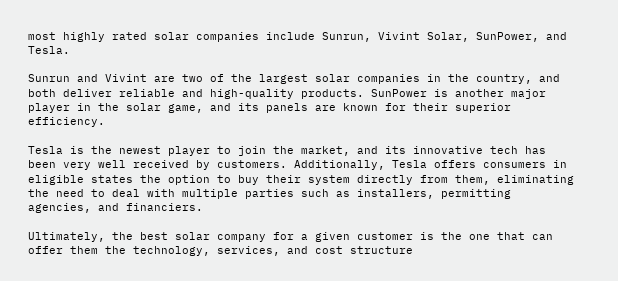most highly rated solar companies include Sunrun, Vivint Solar, SunPower, and Tesla.

Sunrun and Vivint are two of the largest solar companies in the country, and both deliver reliable and high-quality products. SunPower is another major player in the solar game, and its panels are known for their superior efficiency.

Tesla is the newest player to join the market, and its innovative tech has been very well received by customers. Additionally, Tesla offers consumers in eligible states the option to buy their system directly from them, eliminating the need to deal with multiple parties such as installers, permitting agencies, and financiers.

Ultimately, the best solar company for a given customer is the one that can offer them the technology, services, and cost structure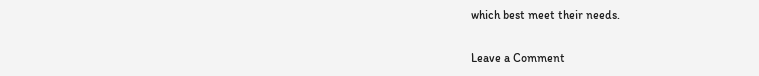which best meet their needs.

Leave a Comment